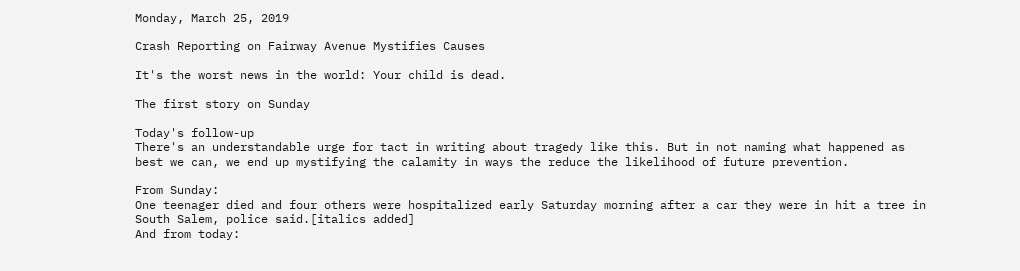Monday, March 25, 2019

Crash Reporting on Fairway Avenue Mystifies Causes

It's the worst news in the world: Your child is dead.

The first story on Sunday

Today's follow-up
There's an understandable urge for tact in writing about tragedy like this. But in not naming what happened as best we can, we end up mystifying the calamity in ways the reduce the likelihood of future prevention.

From Sunday:
One teenager died and four others were hospitalized early Saturday morning after a car they were in hit a tree in South Salem, police said.[italics added]
And from today: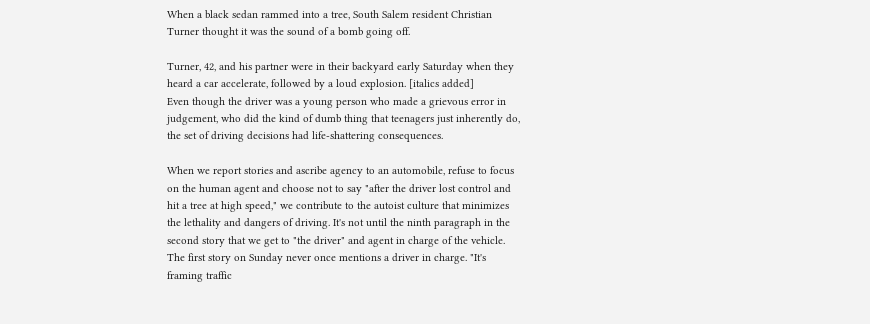When a black sedan rammed into a tree, South Salem resident Christian Turner thought it was the sound of a bomb going off.

Turner, 42, and his partner were in their backyard early Saturday when they heard a car accelerate, followed by a loud explosion. [italics added]
Even though the driver was a young person who made a grievous error in judgement, who did the kind of dumb thing that teenagers just inherently do, the set of driving decisions had life-shattering consequences.

When we report stories and ascribe agency to an automobile, refuse to focus on the human agent and choose not to say "after the driver lost control and hit a tree at high speed," we contribute to the autoist culture that minimizes the lethality and dangers of driving. It's not until the ninth paragraph in the second story that we get to "the driver" and agent in charge of the vehicle. The first story on Sunday never once mentions a driver in charge. "It's framing traffic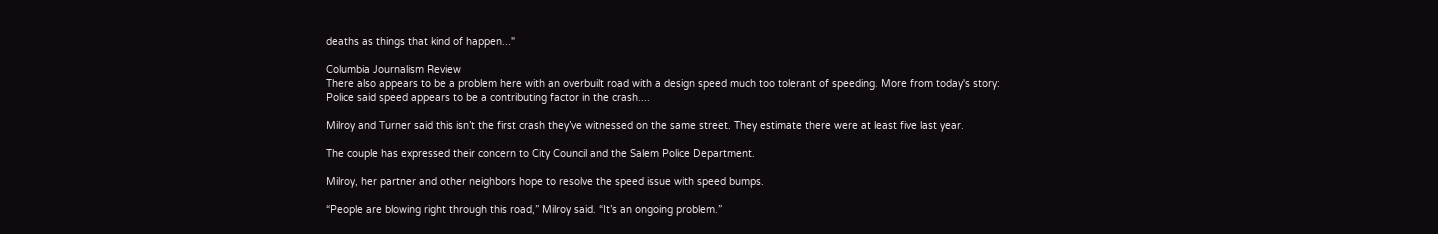deaths as things that kind of happen..."

Columbia Journalism Review
There also appears to be a problem here with an overbuilt road with a design speed much too tolerant of speeding. More from today's story:
Police said speed appears to be a contributing factor in the crash....

Milroy and Turner said this isn’t the first crash they’ve witnessed on the same street. They estimate there were at least five last year.

The couple has expressed their concern to City Council and the Salem Police Department.

Milroy, her partner and other neighbors hope to resolve the speed issue with speed bumps.

“People are blowing right through this road,” Milroy said. “It’s an ongoing problem.”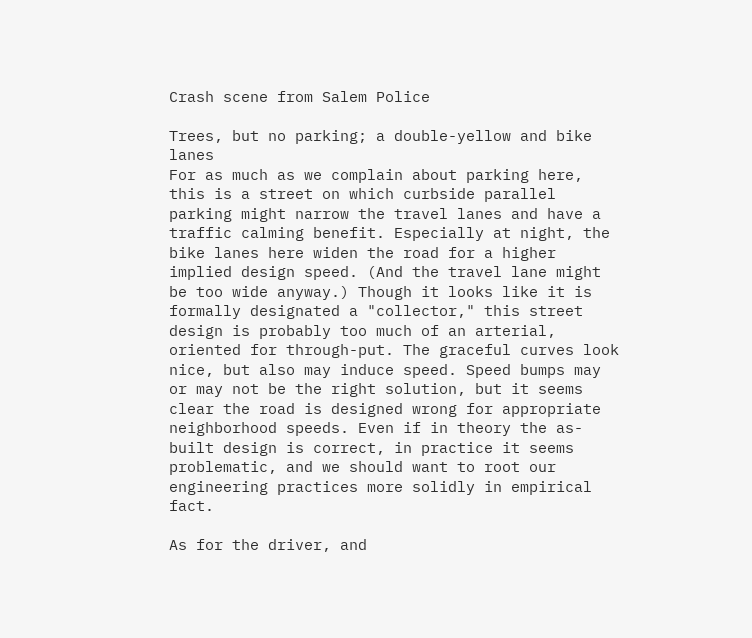Crash scene from Salem Police

Trees, but no parking; a double-yellow and bike lanes
For as much as we complain about parking here, this is a street on which curbside parallel parking might narrow the travel lanes and have a traffic calming benefit. Especially at night, the bike lanes here widen the road for a higher implied design speed. (And the travel lane might be too wide anyway.) Though it looks like it is formally designated a "collector," this street design is probably too much of an arterial, oriented for through-put. The graceful curves look nice, but also may induce speed. Speed bumps may or may not be the right solution, but it seems clear the road is designed wrong for appropriate neighborhood speeds. Even if in theory the as-built design is correct, in practice it seems problematic, and we should want to root our engineering practices more solidly in empirical fact.

As for the driver, and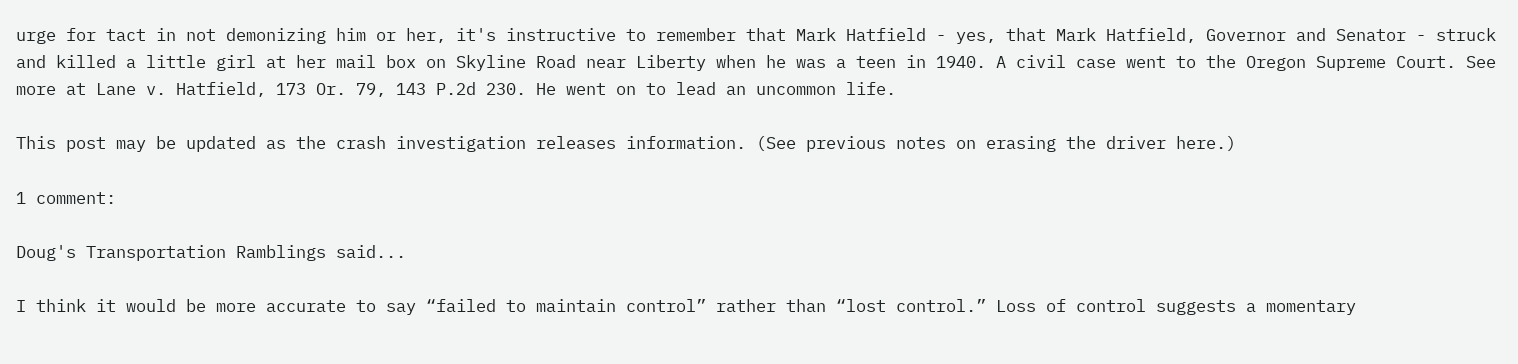urge for tact in not demonizing him or her, it's instructive to remember that Mark Hatfield - yes, that Mark Hatfield, Governor and Senator - struck and killed a little girl at her mail box on Skyline Road near Liberty when he was a teen in 1940. A civil case went to the Oregon Supreme Court. See more at Lane v. Hatfield, 173 Or. 79, 143 P.2d 230. He went on to lead an uncommon life.

This post may be updated as the crash investigation releases information. (See previous notes on erasing the driver here.)

1 comment:

Doug's Transportation Ramblings said...

I think it would be more accurate to say “failed to maintain control” rather than “lost control.” Loss of control suggests a momentary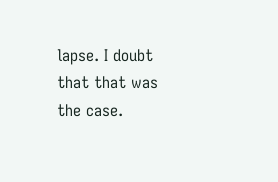lapse. I doubt that that was the case.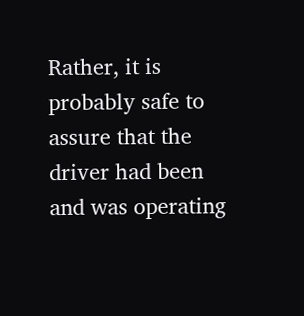Rather, it is probably safe to assure that the driver had been and was operating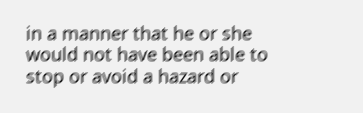in a manner that he or she would not have been able to stop or avoid a hazard or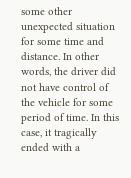some other unexpected situation for some time and distance. In other words, the driver did not have control of the vehicle for some period of time. In this case, it tragically ended with a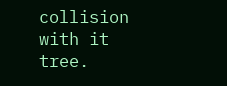collision with it tree.